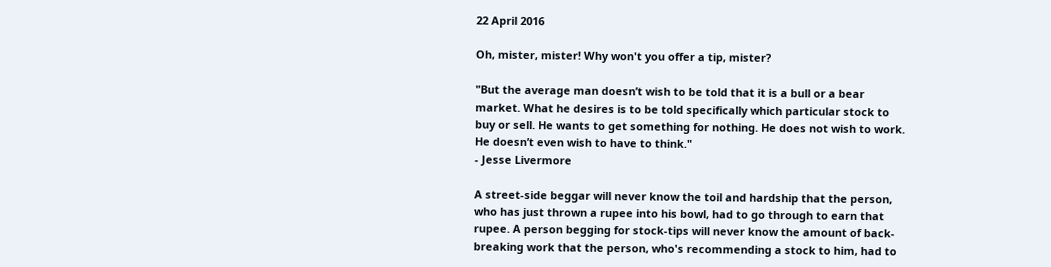22 April 2016

Oh, mister, mister! Why won't you offer a tip, mister?

"But the average man doesn’t wish to be told that it is a bull or a bear market. What he desires is to be told specifically which particular stock to buy or sell. He wants to get something for nothing. He does not wish to work. He doesn’t even wish to have to think."
- Jesse Livermore

A street-side beggar will never know the toil and hardship that the person, who has just thrown a rupee into his bowl, had to go through to earn that rupee. A person begging for stock-tips will never know the amount of back-breaking work that the person, who's recommending a stock to him, had to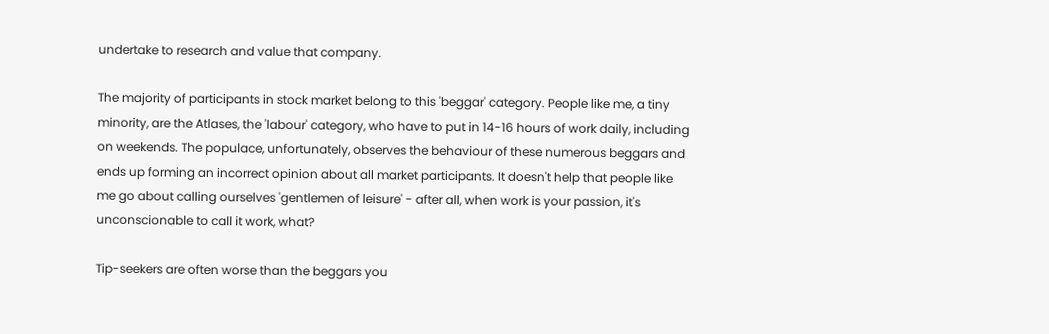undertake to research and value that company.

The majority of participants in stock market belong to this 'beggar' category. People like me, a tiny minority, are the Atlases, the 'labour' category, who have to put in 14-16 hours of work daily, including on weekends. The populace, unfortunately, observes the behaviour of these numerous beggars and ends up forming an incorrect opinion about all market participants. It doesn't help that people like me go about calling ourselves 'gentlemen of leisure' - after all, when work is your passion, it's unconscionable to call it work, what?

Tip-seekers are often worse than the beggars you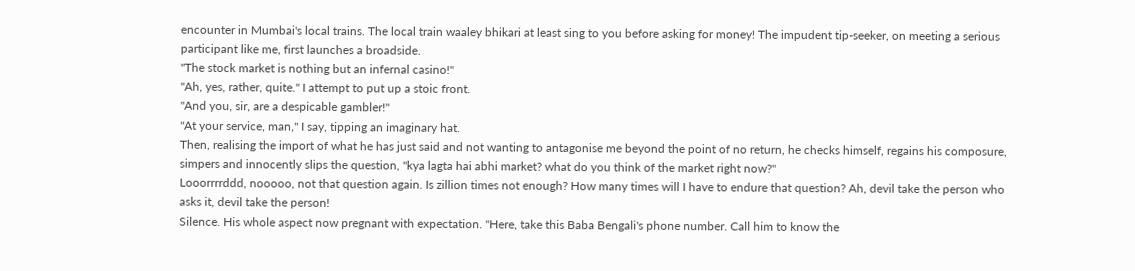encounter in Mumbai's local trains. The local train waaley bhikari at least sing to you before asking for money! The impudent tip-seeker, on meeting a serious participant like me, first launches a broadside.
"The stock market is nothing but an infernal casino!"
"Ah, yes, rather, quite." I attempt to put up a stoic front.
"And you, sir, are a despicable gambler!"
"At your service, man," I say, tipping an imaginary hat.
Then, realising the import of what he has just said and not wanting to antagonise me beyond the point of no return, he checks himself, regains his composure, simpers and innocently slips the question, "kya lagta hai abhi market? what do you think of the market right now?"
Looorrrrddd, nooooo, not that question again. Is zillion times not enough? How many times will I have to endure that question? Ah, devil take the person who asks it, devil take the person!
Silence. His whole aspect now pregnant with expectation. "Here, take this Baba Bengali's phone number. Call him to know the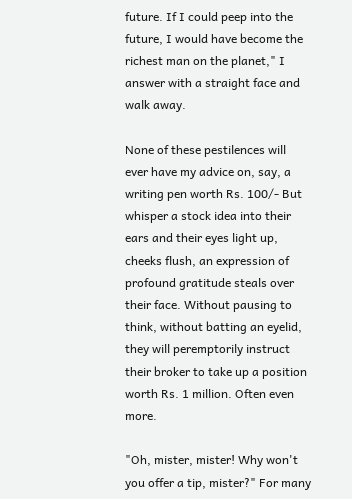future. If I could peep into the future, I would have become the richest man on the planet," I answer with a straight face and walk away.

None of these pestilences will ever have my advice on, say, a writing pen worth Rs. 100/- But whisper a stock idea into their ears and their eyes light up, cheeks flush, an expression of profound gratitude steals over their face. Without pausing to think, without batting an eyelid, they will peremptorily instruct their broker to take up a position worth Rs. 1 million. Often even more.

"Oh, mister, mister! Why won't you offer a tip, mister?" For many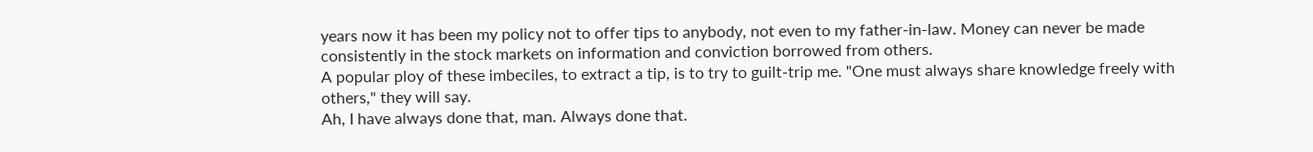years now it has been my policy not to offer tips to anybody, not even to my father-in-law. Money can never be made consistently in the stock markets on information and conviction borrowed from others.
A popular ploy of these imbeciles, to extract a tip, is to try to guilt-trip me. "One must always share knowledge freely with others," they will say.
Ah, I have always done that, man. Always done that.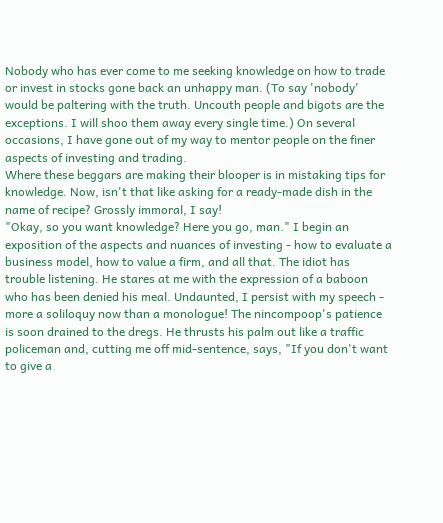Nobody who has ever come to me seeking knowledge on how to trade or invest in stocks gone back an unhappy man. (To say 'nobody' would be paltering with the truth. Uncouth people and bigots are the exceptions. I will shoo them away every single time.) On several occasions, I have gone out of my way to mentor people on the finer aspects of investing and trading.
Where these beggars are making their blooper is in mistaking tips for knowledge. Now, isn't that like asking for a ready-made dish in the name of recipe? Grossly immoral, I say!
"Okay, so you want knowledge? Here you go, man." I begin an exposition of the aspects and nuances of investing - how to evaluate a business model, how to value a firm, and all that. The idiot has trouble listening. He stares at me with the expression of a baboon who has been denied his meal. Undaunted, I persist with my speech - more a soliloquy now than a monologue! The nincompoop's patience is soon drained to the dregs. He thrusts his palm out like a traffic policeman and, cutting me off mid-sentence, says, "If you don't want to give a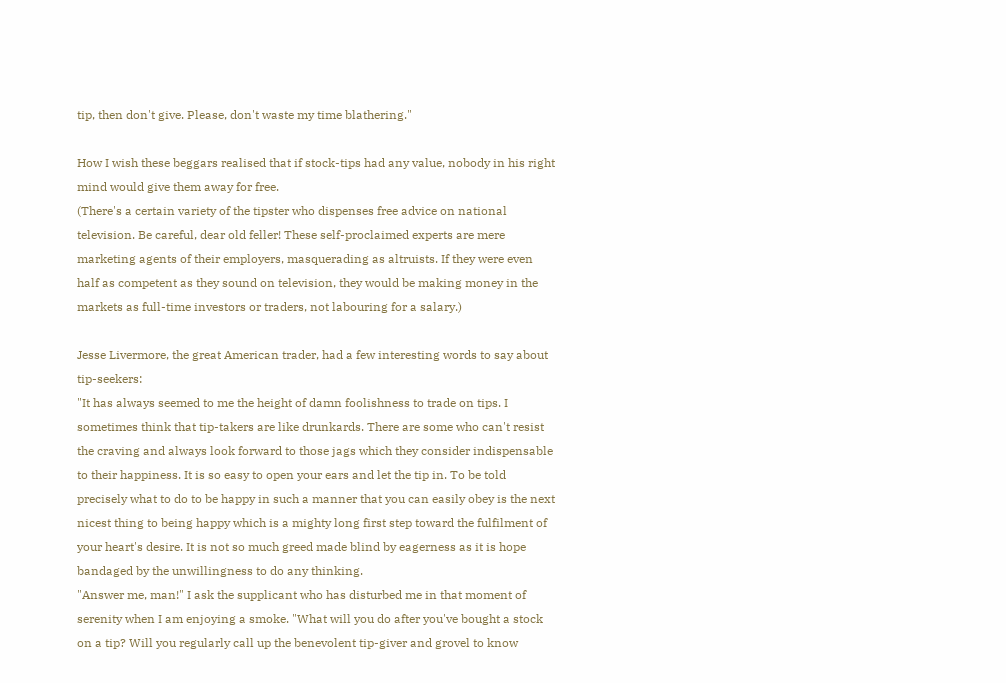tip, then don't give. Please, don't waste my time blathering."

How I wish these beggars realised that if stock-tips had any value, nobody in his right mind would give them away for free.
(There's a certain variety of the tipster who dispenses free advice on national television. Be careful, dear old feller! These self-proclaimed experts are mere marketing agents of their employers, masquerading as altruists. If they were even half as competent as they sound on television, they would be making money in the markets as full-time investors or traders, not labouring for a salary.)

Jesse Livermore, the great American trader, had a few interesting words to say about tip-seekers:
"It has always seemed to me the height of damn foolishness to trade on tips. I sometimes think that tip-takers are like drunkards. There are some who can't resist the craving and always look forward to those jags which they consider indispensable to their happiness. It is so easy to open your ears and let the tip in. To be told precisely what to do to be happy in such a manner that you can easily obey is the next nicest thing to being happy which is a mighty long first step toward the fulfilment of your heart's desire. It is not so much greed made blind by eagerness as it is hope bandaged by the unwillingness to do any thinking.
"Answer me, man!" I ask the supplicant who has disturbed me in that moment of serenity when I am enjoying a smoke. "What will you do after you've bought a stock on a tip? Will you regularly call up the benevolent tip-giver and grovel to know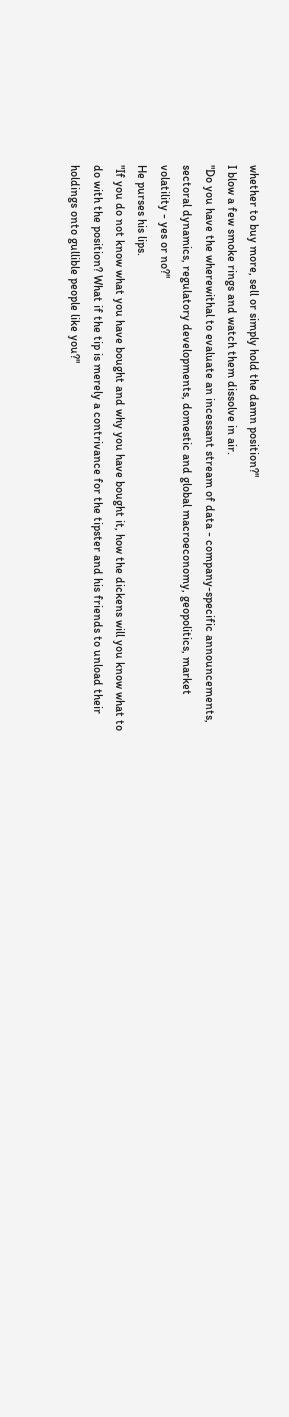whether to buy more, sell or simply hold the damn position?"
I blow a few smoke rings and watch them dissolve in air.
"Do you have the wherewithal to evaluate an incessant stream of data - company-specific announcements, sectoral dynamics, regulatory developments, domestic and global macroeconomy, geopolitics, market volatility - yes or no?"
He purses his lips.
"If you do not know what you have bought and why you have bought it, how the dickens will you know what to do with the position? What if the tip is merely a contrivance for the tipster and his friends to unload their holdings onto gullible people like you?"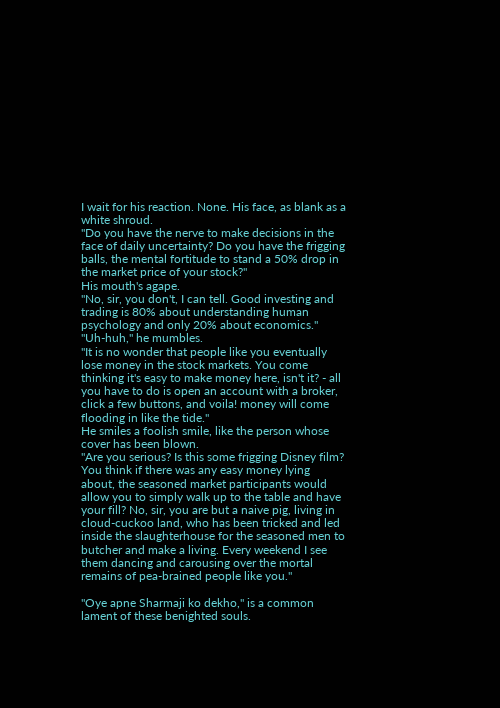I wait for his reaction. None. His face, as blank as a white shroud.
"Do you have the nerve to make decisions in the face of daily uncertainty? Do you have the frigging balls, the mental fortitude to stand a 50% drop in the market price of your stock?"
His mouth's agape.
"No, sir, you don't, I can tell. Good investing and trading is 80% about understanding human psychology and only 20% about economics."
"Uh-huh," he mumbles.
"It is no wonder that people like you eventually lose money in the stock markets. You come thinking it's easy to make money here, isn't it? - all you have to do is open an account with a broker, click a few buttons, and voila! money will come flooding in like the tide."
He smiles a foolish smile, like the person whose cover has been blown.
"Are you serious? Is this some frigging Disney film? You think if there was any easy money lying about, the seasoned market participants would allow you to simply walk up to the table and have your fill? No, sir, you are but a naive pig, living in cloud-cuckoo land, who has been tricked and led inside the slaughterhouse for the seasoned men to butcher and make a living. Every weekend I see them dancing and carousing over the mortal remains of pea-brained people like you."

"Oye apne Sharmaji ko dekho," is a common lament of these benighted souls.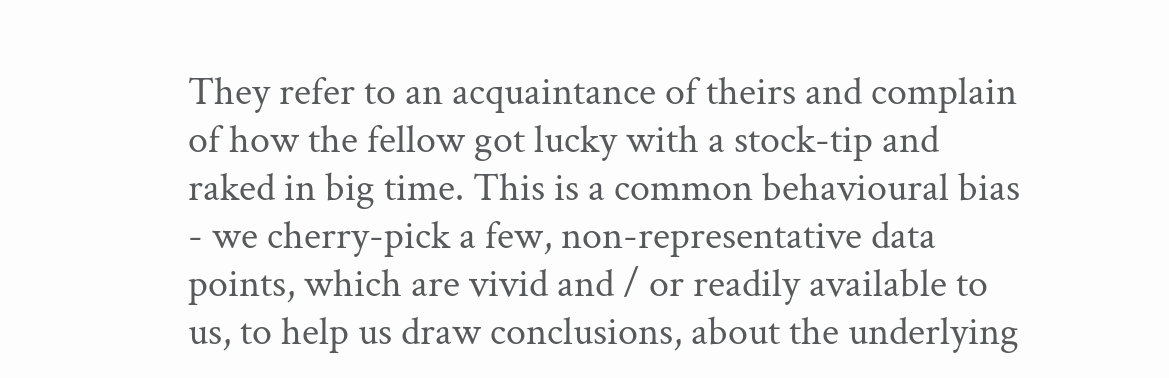They refer to an acquaintance of theirs and complain of how the fellow got lucky with a stock-tip and raked in big time. This is a common behavioural bias - we cherry-pick a few, non-representative data points, which are vivid and / or readily available to us, to help us draw conclusions, about the underlying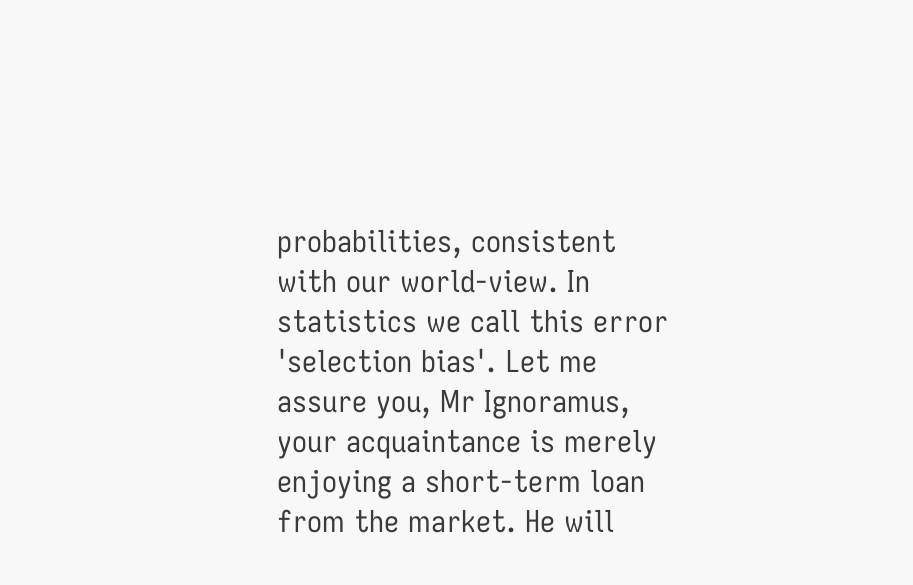probabilities, consistent with our world-view. In statistics we call this error 'selection bias'. Let me assure you, Mr Ignoramus, your acquaintance is merely enjoying a short-term loan from the market. He will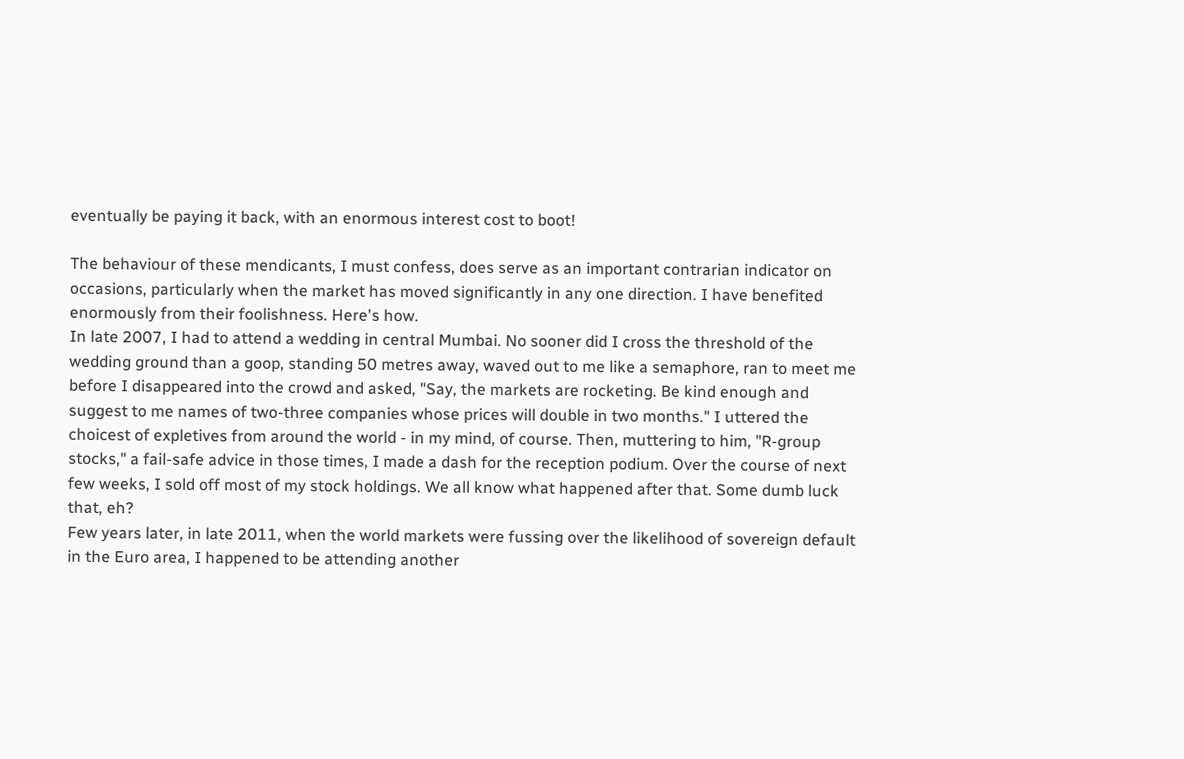eventually be paying it back, with an enormous interest cost to boot!

The behaviour of these mendicants, I must confess, does serve as an important contrarian indicator on occasions, particularly when the market has moved significantly in any one direction. I have benefited enormously from their foolishness. Here's how.
In late 2007, I had to attend a wedding in central Mumbai. No sooner did I cross the threshold of the wedding ground than a goop, standing 50 metres away, waved out to me like a semaphore, ran to meet me before I disappeared into the crowd and asked, "Say, the markets are rocketing. Be kind enough and suggest to me names of two-three companies whose prices will double in two months." I uttered the choicest of expletives from around the world - in my mind, of course. Then, muttering to him, "R-group stocks," a fail-safe advice in those times, I made a dash for the reception podium. Over the course of next few weeks, I sold off most of my stock holdings. We all know what happened after that. Some dumb luck that, eh?
Few years later, in late 2011, when the world markets were fussing over the likelihood of sovereign default in the Euro area, I happened to be attending another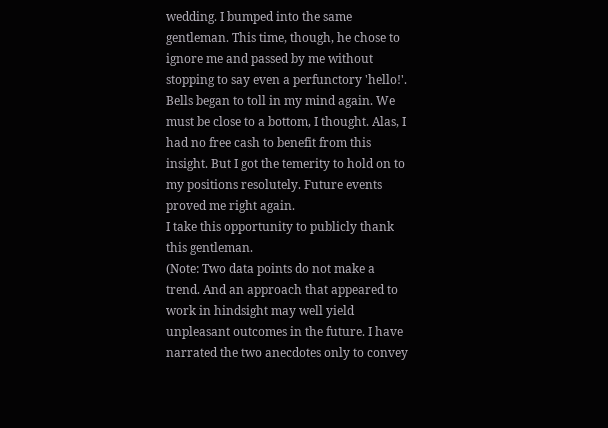wedding. I bumped into the same gentleman. This time, though, he chose to ignore me and passed by me without stopping to say even a perfunctory 'hello!'. Bells began to toll in my mind again. We must be close to a bottom, I thought. Alas, I had no free cash to benefit from this insight. But I got the temerity to hold on to my positions resolutely. Future events proved me right again.
I take this opportunity to publicly thank this gentleman.
(Note: Two data points do not make a trend. And an approach that appeared to work in hindsight may well yield unpleasant outcomes in the future. I have narrated the two anecdotes only to convey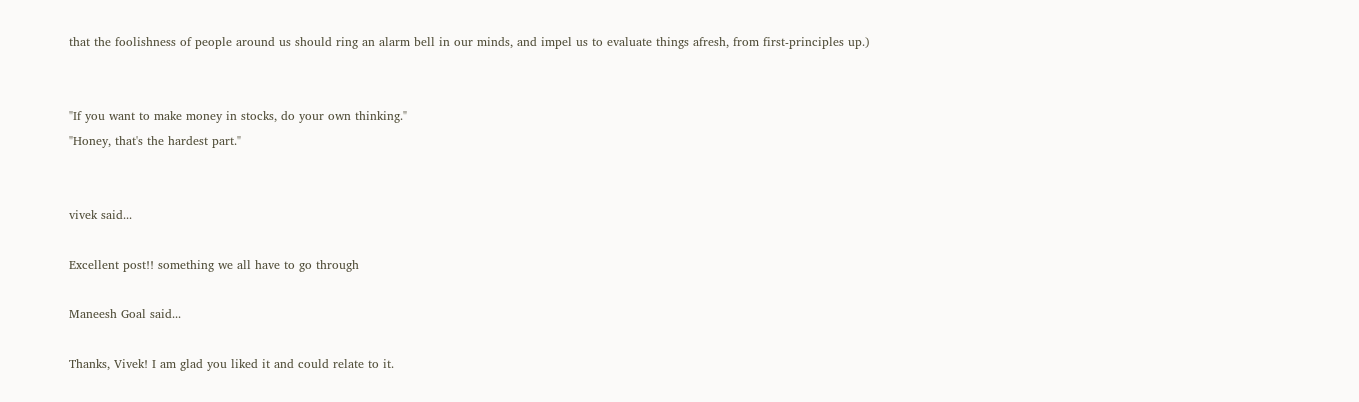that the foolishness of people around us should ring an alarm bell in our minds, and impel us to evaluate things afresh, from first-principles up.)


"If you want to make money in stocks, do your own thinking."
"Honey, that's the hardest part."


vivek said...

Excellent post!! something we all have to go through

Maneesh Goal said...

Thanks, Vivek! I am glad you liked it and could relate to it.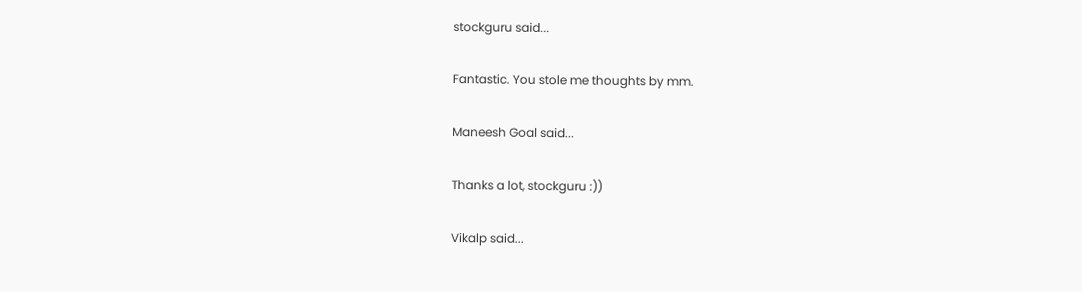stockguru said...

Fantastic. You stole me thoughts by mm.

Maneesh Goal said...

Thanks a lot, stockguru :))

Vikalp said...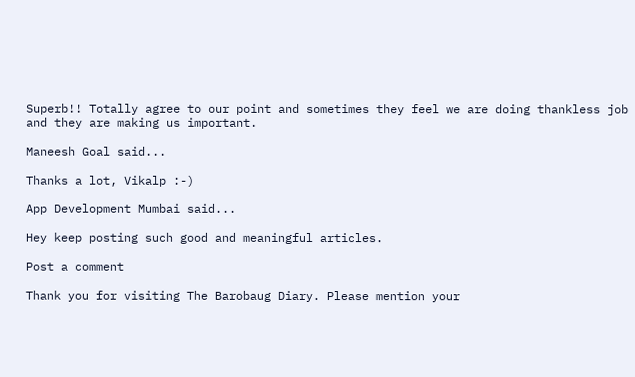Superb!! Totally agree to our point and sometimes they feel we are doing thankless job and they are making us important.

Maneesh Goal said...

Thanks a lot, Vikalp :-)

App Development Mumbai said...

Hey keep posting such good and meaningful articles.

Post a comment

Thank you for visiting The Barobaug Diary. Please mention your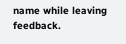name while leaving feedback.